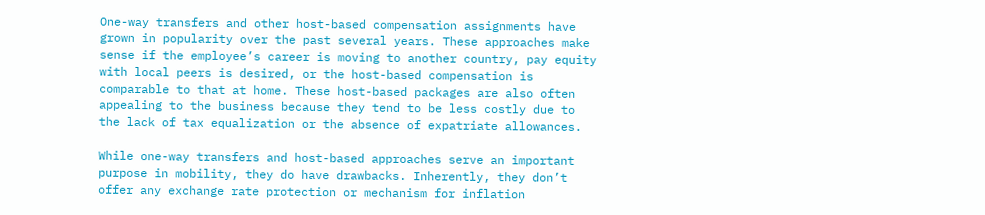One-way transfers and other host-based compensation assignments have grown in popularity over the past several years. These approaches make sense if the employee’s career is moving to another country, pay equity with local peers is desired, or the host-based compensation is comparable to that at home. These host-based packages are also often appealing to the business because they tend to be less costly due to the lack of tax equalization or the absence of expatriate allowances.

While one-way transfers and host-based approaches serve an important purpose in mobility, they do have drawbacks. Inherently, they don’t offer any exchange rate protection or mechanism for inflation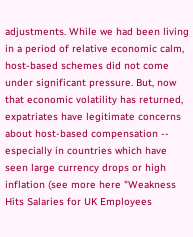adjustments. While we had been living in a period of relative economic calm, host-based schemes did not come under significant pressure. But, now that economic volatility has returned, expatriates have legitimate concerns about host-based compensation -- especially in countries which have seen large currency drops or high inflation (see more here "Weakness Hits Salaries for UK Employees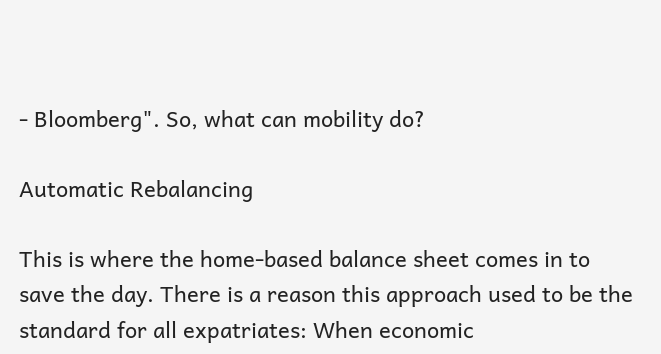- Bloomberg". So, what can mobility do?

Automatic Rebalancing

This is where the home-based balance sheet comes in to save the day. There is a reason this approach used to be the standard for all expatriates: When economic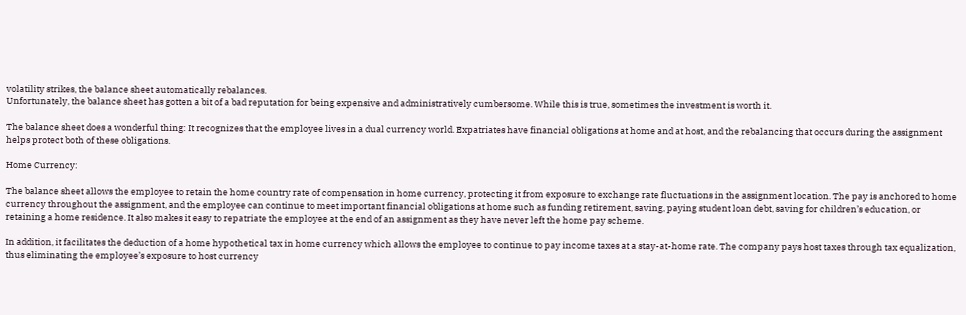volatility strikes, the balance sheet automatically rebalances.
Unfortunately, the balance sheet has gotten a bit of a bad reputation for being expensive and administratively cumbersome. While this is true, sometimes the investment is worth it.

The balance sheet does a wonderful thing: It recognizes that the employee lives in a dual currency world. Expatriates have financial obligations at home and at host, and the rebalancing that occurs during the assignment helps protect both of these obligations.

Home Currency:

The balance sheet allows the employee to retain the home country rate of compensation in home currency, protecting it from exposure to exchange rate fluctuations in the assignment location. The pay is anchored to home currency throughout the assignment, and the employee can continue to meet important financial obligations at home such as funding retirement, saving, paying student loan debt, saving for children’s education, or retaining a home residence. It also makes it easy to repatriate the employee at the end of an assignment as they have never left the home pay scheme.

In addition, it facilitates the deduction of a home hypothetical tax in home currency which allows the employee to continue to pay income taxes at a stay-at-home rate. The company pays host taxes through tax equalization, thus eliminating the employee’s exposure to host currency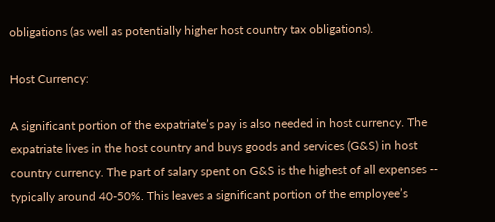obligations (as well as potentially higher host country tax obligations).

Host Currency:

A significant portion of the expatriate’s pay is also needed in host currency. The expatriate lives in the host country and buys goods and services (G&S) in host country currency. The part of salary spent on G&S is the highest of all expenses -- typically around 40-50%. This leaves a significant portion of the employee’s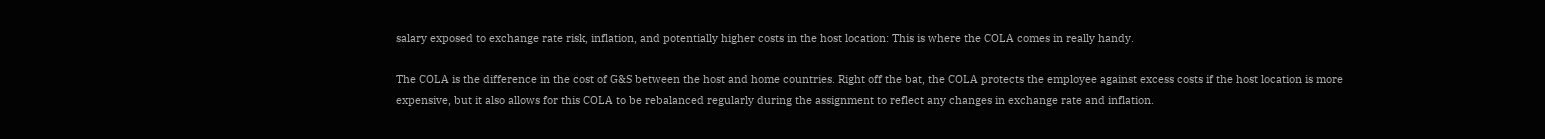salary exposed to exchange rate risk, inflation, and potentially higher costs in the host location: This is where the COLA comes in really handy.

The COLA is the difference in the cost of G&S between the host and home countries. Right off the bat, the COLA protects the employee against excess costs if the host location is more expensive, but it also allows for this COLA to be rebalanced regularly during the assignment to reflect any changes in exchange rate and inflation.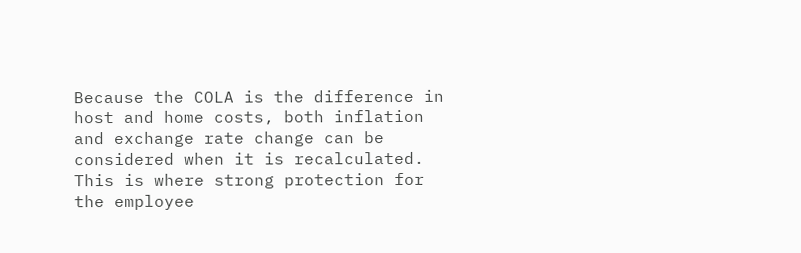Because the COLA is the difference in host and home costs, both inflation and exchange rate change can be considered when it is recalculated. This is where strong protection for the employee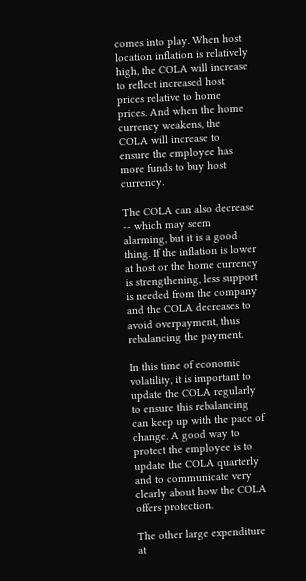comes into play. When host location inflation is relatively high, the COLA will increase to reflect increased host prices relative to home prices. And when the home currency weakens, the COLA will increase to ensure the employee has more funds to buy host currency.

The COLA can also decrease -- which may seem alarming, but it is a good thing. If the inflation is lower at host or the home currency is strengthening, less support is needed from the company and the COLA decreases to avoid overpayment, thus rebalancing the payment.

In this time of economic volatility, it is important to update the COLA regularly to ensure this rebalancing can keep up with the pace of change. A good way to protect the employee is to update the COLA quarterly and to communicate very clearly about how the COLA offers protection.

The other large expenditure at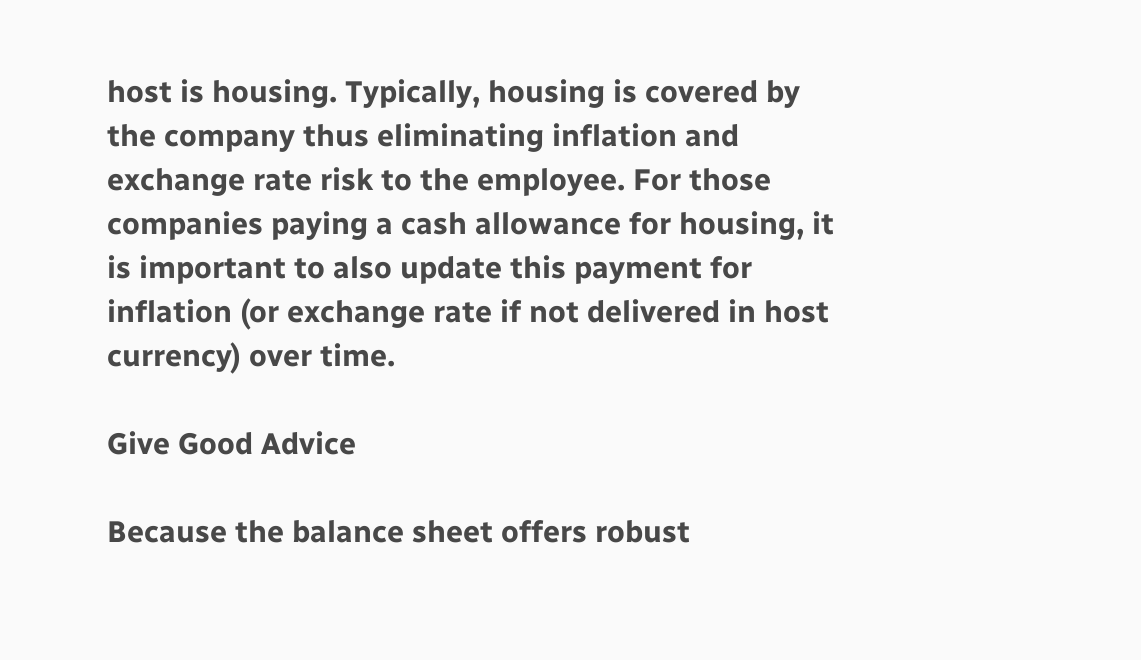host is housing. Typically, housing is covered by the company thus eliminating inflation and exchange rate risk to the employee. For those companies paying a cash allowance for housing, it is important to also update this payment for inflation (or exchange rate if not delivered in host currency) over time.

Give Good Advice

Because the balance sheet offers robust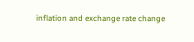inflation and exchange rate change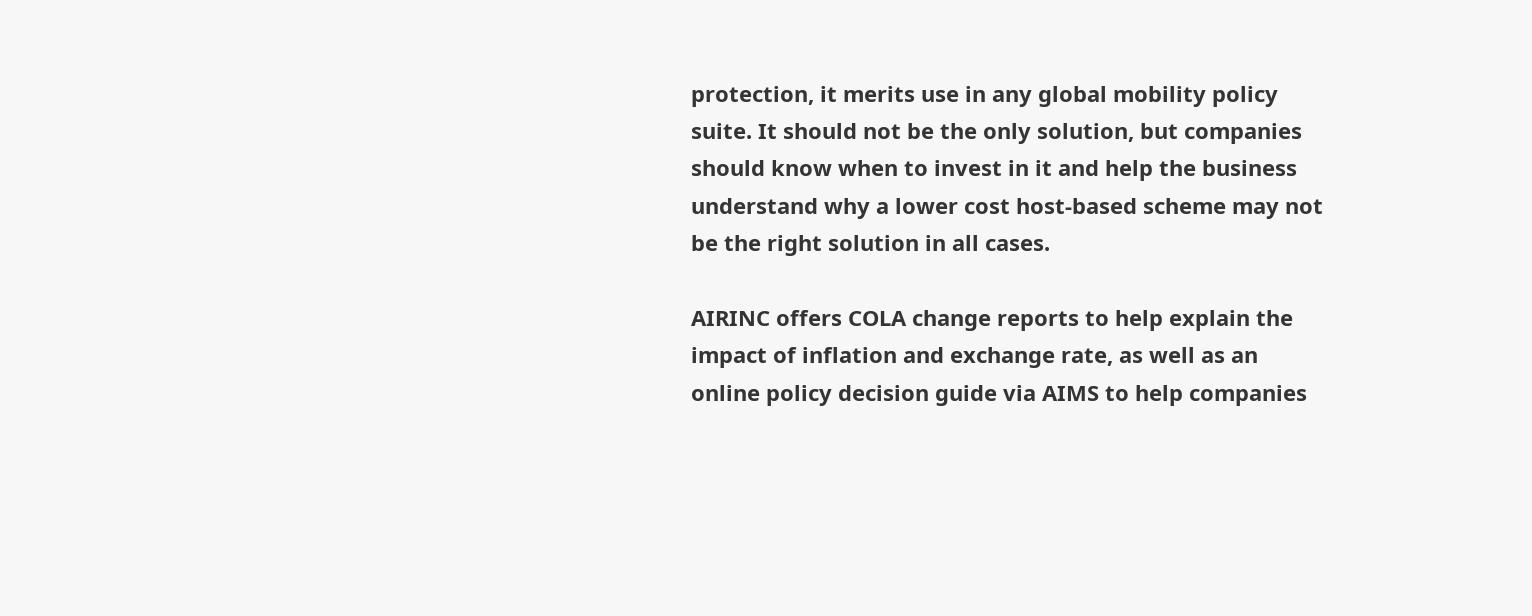protection, it merits use in any global mobility policy suite. It should not be the only solution, but companies should know when to invest in it and help the business understand why a lower cost host-based scheme may not be the right solution in all cases.

AIRINC offers COLA change reports to help explain the impact of inflation and exchange rate, as well as an online policy decision guide via AIMS to help companies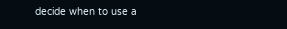decide when to use a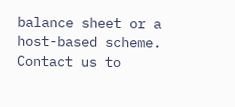balance sheet or a host-based scheme. Contact us to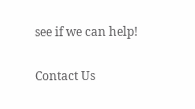see if we can help!

Contact Us